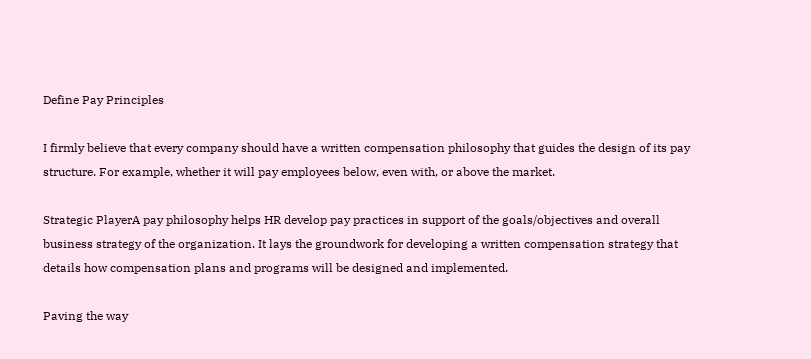Define Pay Principles

I firmly believe that every company should have a written compensation philosophy that guides the design of its pay structure. For example, whether it will pay employees below, even with, or above the market.

Strategic PlayerA pay philosophy helps HR develop pay practices in support of the goals/objectives and overall business strategy of the organization. It lays the groundwork for developing a written compensation strategy that details how compensation plans and programs will be designed and implemented.

Paving the way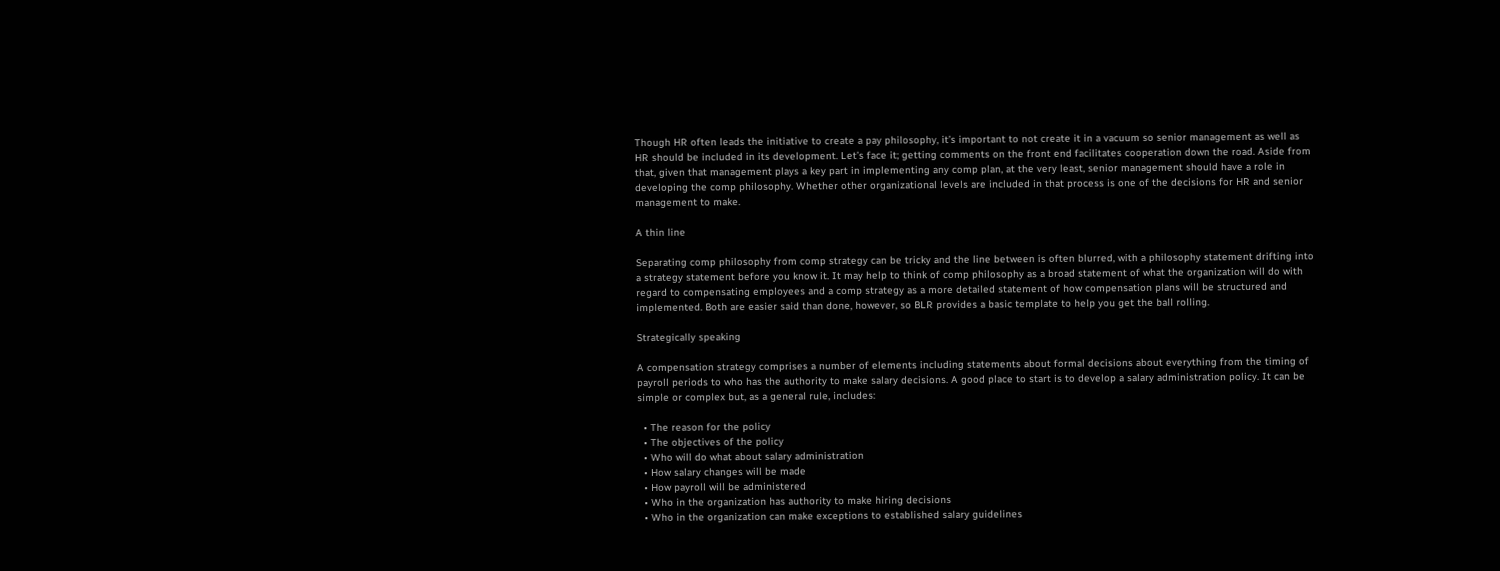Though HR often leads the initiative to create a pay philosophy, it’s important to not create it in a vacuum so senior management as well as HR should be included in its development. Let’s face it; getting comments on the front end facilitates cooperation down the road. Aside from that, given that management plays a key part in implementing any comp plan, at the very least, senior management should have a role in developing the comp philosophy. Whether other organizational levels are included in that process is one of the decisions for HR and senior management to make.

A thin line

Separating comp philosophy from comp strategy can be tricky and the line between is often blurred, with a philosophy statement drifting into a strategy statement before you know it. It may help to think of comp philosophy as a broad statement of what the organization will do with regard to compensating employees and a comp strategy as a more detailed statement of how compensation plans will be structured and implemented. Both are easier said than done, however, so BLR provides a basic template to help you get the ball rolling.

Strategically speaking

A compensation strategy comprises a number of elements including statements about formal decisions about everything from the timing of payroll periods to who has the authority to make salary decisions. A good place to start is to develop a salary administration policy. It can be simple or complex but, as a general rule, includes:

  • The reason for the policy
  • The objectives of the policy
  • Who will do what about salary administration
  • How salary changes will be made
  • How payroll will be administered
  • Who in the organization has authority to make hiring decisions
  • Who in the organization can make exceptions to established salary guidelines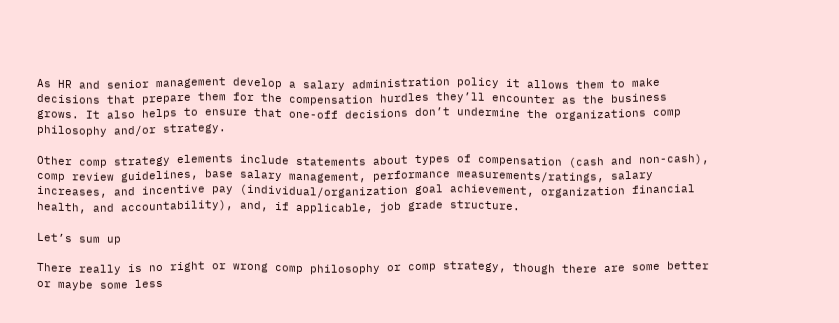As HR and senior management develop a salary administration policy it allows them to make decisions that prepare them for the compensation hurdles they’ll encounter as the business grows. It also helps to ensure that one-off decisions don’t undermine the organizations comp philosophy and/or strategy.

Other comp strategy elements include statements about types of compensation (cash and non-cash), comp review guidelines, base salary management, performance measurements/ratings, salary increases, and incentive pay (individual/organization goal achievement, organization financial health, and accountability), and, if applicable, job grade structure.

Let’s sum up

There really is no right or wrong comp philosophy or comp strategy, though there are some better or maybe some less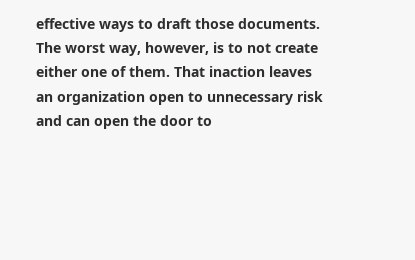effective ways to draft those documents. The worst way, however, is to not create either one of them. That inaction leaves an organization open to unnecessary risk and can open the door to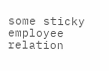some sticky employee relation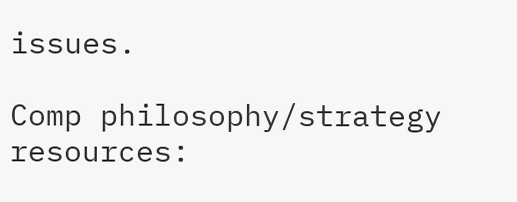issues.

Comp philosophy/strategy resources: